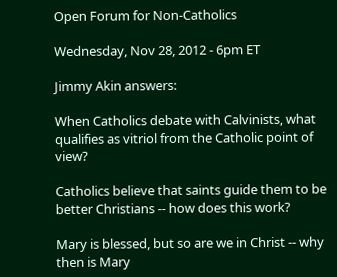Open Forum for Non-Catholics

Wednesday, Nov 28, 2012 - 6pm ET

Jimmy Akin answers:

When Catholics debate with Calvinists, what qualifies as vitriol from the Catholic point of view?

Catholics believe that saints guide them to be better Christians -- how does this work?

Mary is blessed, but so are we in Christ -- why then is Mary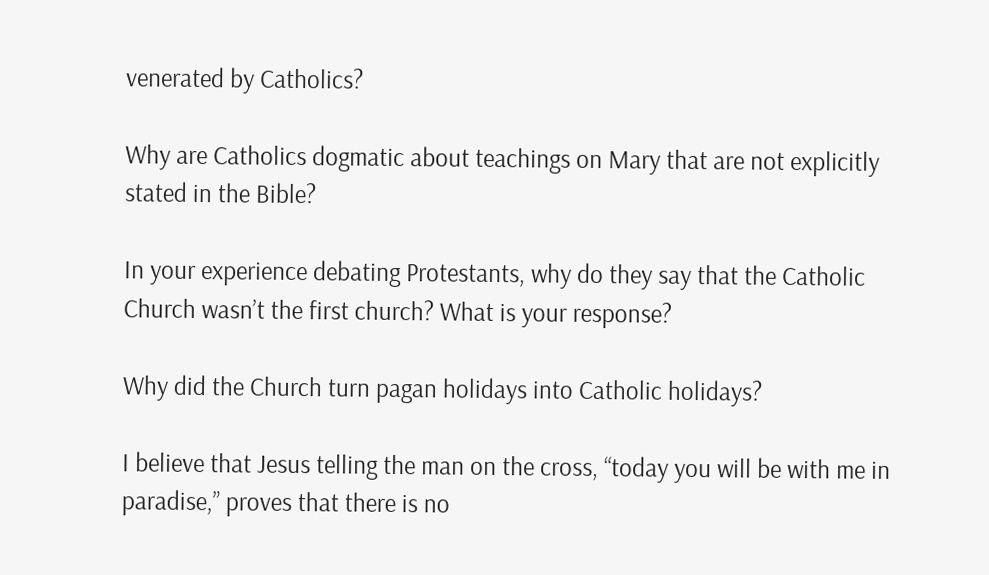venerated by Catholics?

Why are Catholics dogmatic about teachings on Mary that are not explicitly stated in the Bible?

In your experience debating Protestants, why do they say that the Catholic Church wasn’t the first church? What is your response?

Why did the Church turn pagan holidays into Catholic holidays?

I believe that Jesus telling the man on the cross, “today you will be with me in paradise,” proves that there is no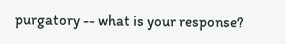purgatory -- what is your response?